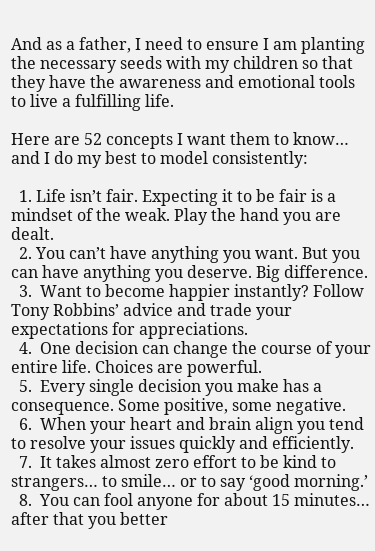And as a father, I need to ensure I am planting the necessary seeds with my children so that they have the awareness and emotional tools to live a fulfilling life.

Here are 52 concepts I want them to know… and I do my best to model consistently:

  1. Life isn’t fair. Expecting it to be fair is a mindset of the weak. Play the hand you are dealt.
  2. You can’t have anything you want. But you can have anything you deserve. Big difference.
  3.  Want to become happier instantly? Follow Tony Robbins’ advice and trade your expectations for appreciations.
  4.  One decision can change the course of your entire life. Choices are powerful.
  5.  Every single decision you make has a consequence. Some positive, some negative.
  6.  When your heart and brain align you tend to resolve your issues quickly and efficiently.
  7.  It takes almost zero effort to be kind to strangers… to smile… or to say ‘good morning.’
  8.  You can fool anyone for about 15 minutes… after that you better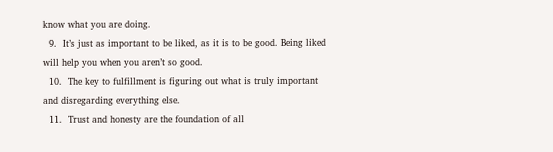know what you are doing.
  9.  It’s just as important to be liked, as it is to be good. Being liked will help you when you aren’t so good.
  10.  The key to fulfillment is figuring out what is truly important and disregarding everything else.
  11.  Trust and honesty are the foundation of all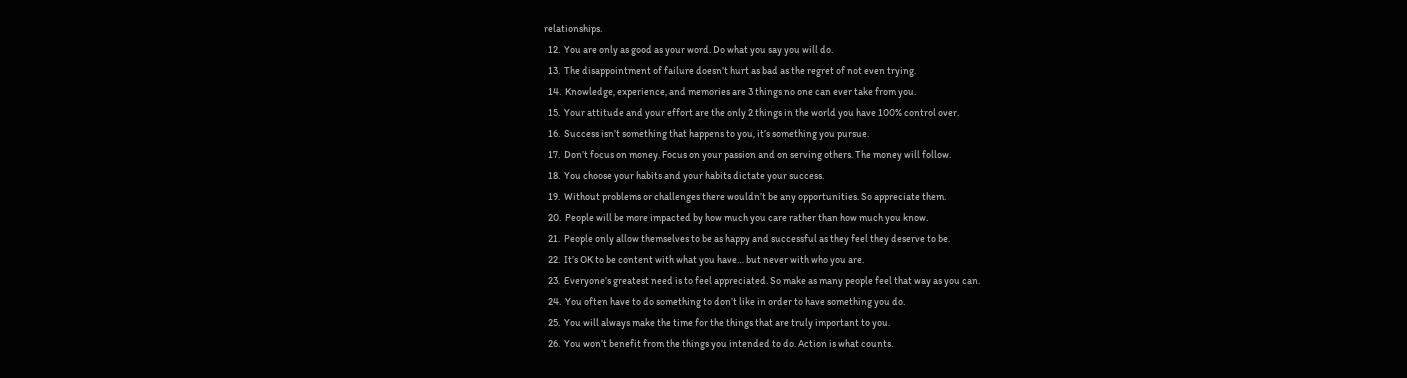relationships.
  12.  You are only as good as your word. Do what you say you will do.
  13.  The disappointment of failure doesn’t hurt as bad as the regret of not even trying.
  14.  Knowledge, experience, and memories are 3 things no one can ever take from you.
  15.  Your attitude and your effort are the only 2 things in the world you have 100% control over.
  16.  Success isn’t something that happens to you, it’s something you pursue.
  17.  Don’t focus on money. Focus on your passion and on serving others. The money will follow.
  18.  You choose your habits and your habits dictate your success.
  19.  Without problems or challenges there wouldn’t be any opportunities. So appreciate them.
  20.  People will be more impacted by how much you care rather than how much you know.
  21.  People only allow themselves to be as happy and successful as they feel they deserve to be.
  22.  It’s OK to be content with what you have… but never with who you are.
  23.  Everyone’s greatest need is to feel appreciated. So make as many people feel that way as you can.
  24.  You often have to do something to don’t like in order to have something you do.
  25.  You will always make the time for the things that are truly important to you.
  26.  You won’t benefit from the things you intended to do. Action is what counts.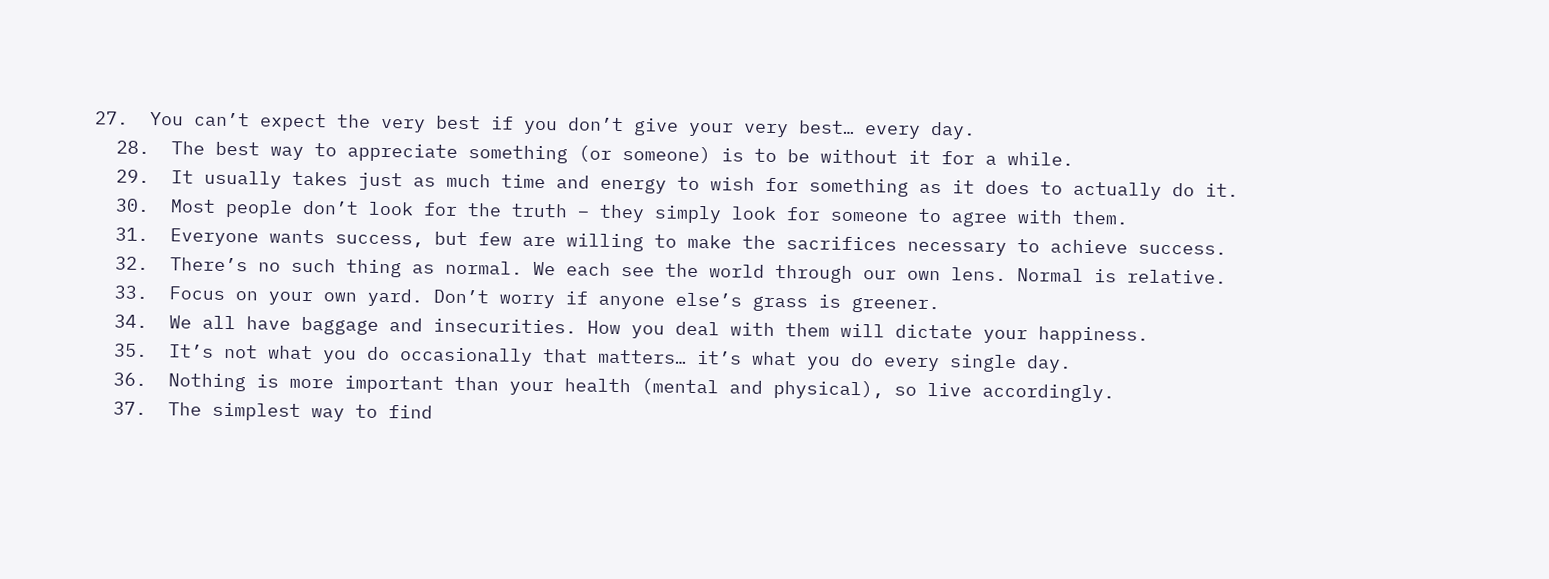27.  You can’t expect the very best if you don’t give your very best… every day.
  28.  The best way to appreciate something (or someone) is to be without it for a while.
  29.  It usually takes just as much time and energy to wish for something as it does to actually do it.
  30.  Most people don’t look for the truth – they simply look for someone to agree with them.
  31.  Everyone wants success, but few are willing to make the sacrifices necessary to achieve success.
  32.  There’s no such thing as normal. We each see the world through our own lens. Normal is relative.
  33.  Focus on your own yard. Don’t worry if anyone else’s grass is greener.
  34.  We all have baggage and insecurities. How you deal with them will dictate your happiness.
  35.  It’s not what you do occasionally that matters… it’s what you do every single day.
  36.  Nothing is more important than your health (mental and physical), so live accordingly.
  37.  The simplest way to find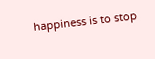happiness is to stop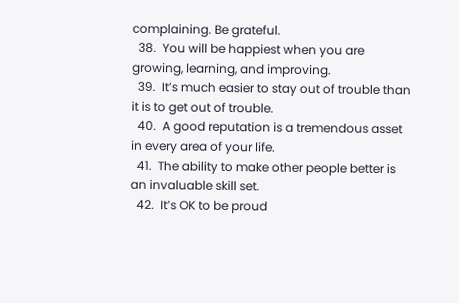complaining. Be grateful.
  38.  You will be happiest when you are growing, learning, and improving.
  39.  It’s much easier to stay out of trouble than it is to get out of trouble.
  40.  A good reputation is a tremendous asset in every area of your life.
  41.  The ability to make other people better is an invaluable skill set.
  42.  It’s OK to be proud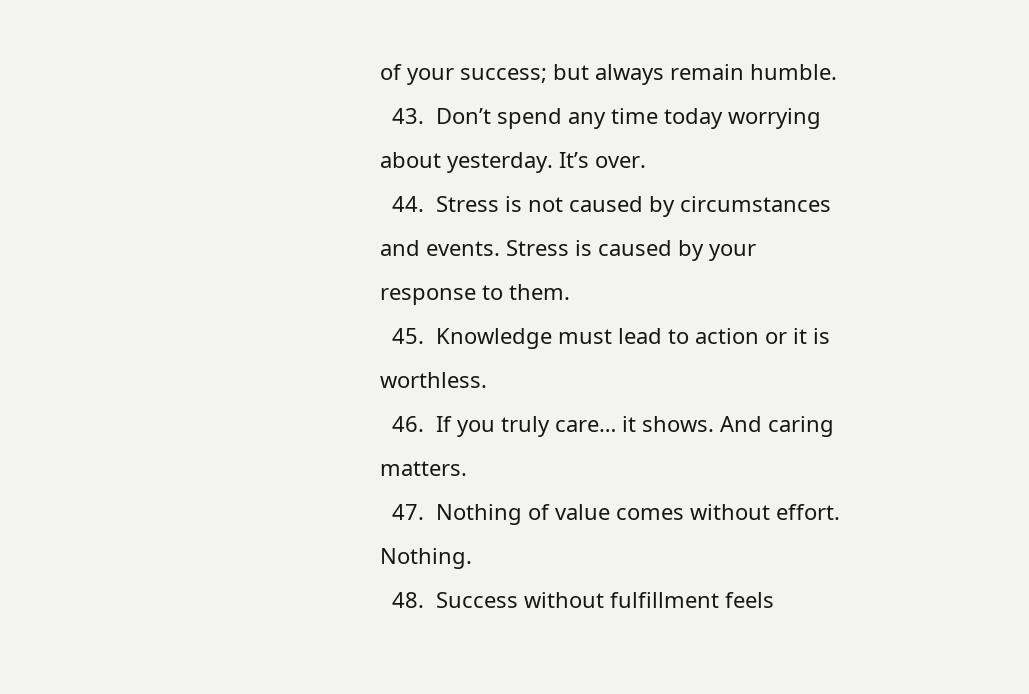of your success; but always remain humble.
  43.  Don’t spend any time today worrying about yesterday. It’s over.
  44.  Stress is not caused by circumstances and events. Stress is caused by your response to them.
  45.  Knowledge must lead to action or it is worthless.
  46.  If you truly care… it shows. And caring matters.
  47.  Nothing of value comes without effort. Nothing.
  48.  Success without fulfillment feels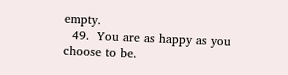empty.
  49.  You are as happy as you choose to be.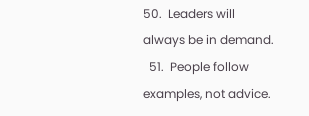50.  Leaders will always be in demand.
  51.  People follow examples, not advice.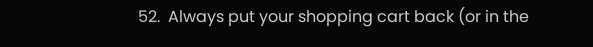52.  Always put your shopping cart back (or in the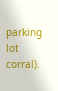parking lot corral).